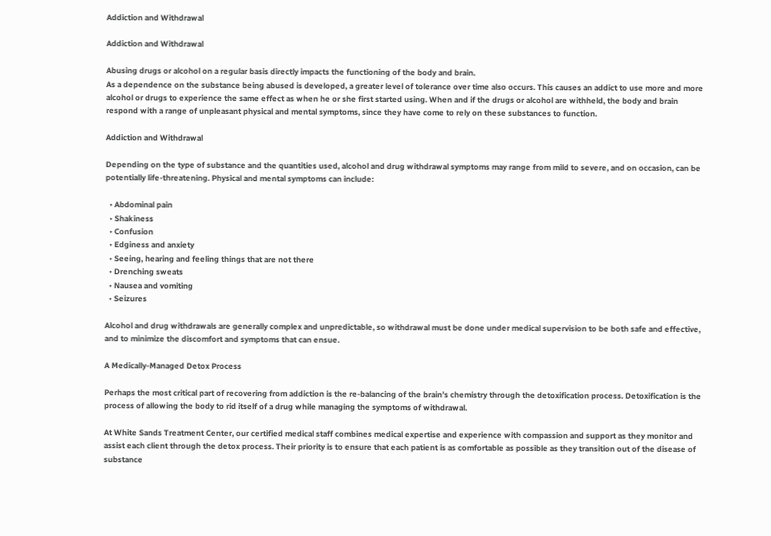Addiction and Withdrawal

Addiction and Withdrawal

Abusing drugs or alcohol on a regular basis directly impacts the functioning of the body and brain.
As a dependence on the substance being abused is developed, a greater level of tolerance over time also occurs. This causes an addict to use more and more alcohol or drugs to experience the same effect as when he or she first started using. When and if the drugs or alcohol are withheld, the body and brain respond with a range of unpleasant physical and mental symptoms, since they have come to rely on these substances to function.

Addiction and Withdrawal

Depending on the type of substance and the quantities used, alcohol and drug withdrawal symptoms may range from mild to severe, and on occasion, can be potentially life-threatening. Physical and mental symptoms can include:

  • Abdominal pain
  • Shakiness
  • Confusion
  • Edginess and anxiety
  • Seeing, hearing and feeling things that are not there
  • Drenching sweats
  • Nausea and vomiting
  • Seizures

Alcohol and drug withdrawals are generally complex and unpredictable, so withdrawal must be done under medical supervision to be both safe and effective, and to minimize the discomfort and symptoms that can ensue.

A Medically-Managed Detox Process

Perhaps the most critical part of recovering from addiction is the re-balancing of the brain’s chemistry through the detoxification process. Detoxification is the process of allowing the body to rid itself of a drug while managing the symptoms of withdrawal.

At White Sands Treatment Center, our certified medical staff combines medical expertise and experience with compassion and support as they monitor and assist each client through the detox process. Their priority is to ensure that each patient is as comfortable as possible as they transition out of the disease of substance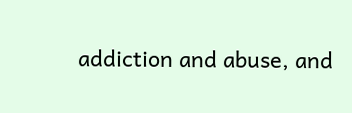addiction and abuse, and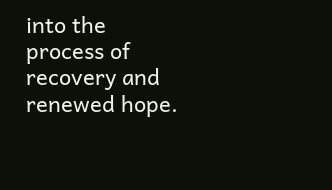into the process of recovery and renewed hope.